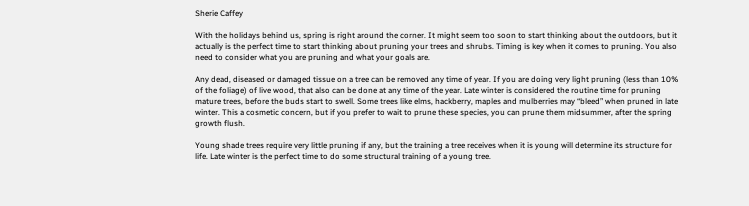Sherie Caffey

With the holidays behind us, spring is right around the corner. It might seem too soon to start thinking about the outdoors, but it actually is the perfect time to start thinking about pruning your trees and shrubs. Timing is key when it comes to pruning. You also need to consider what you are pruning and what your goals are.

Any dead, diseased or damaged tissue on a tree can be removed any time of year. If you are doing very light pruning (less than 10% of the foliage) of live wood, that also can be done at any time of the year. Late winter is considered the routine time for pruning mature trees, before the buds start to swell. Some trees like elms, hackberry, maples and mulberries may “bleed” when pruned in late winter. This a cosmetic concern, but if you prefer to wait to prune these species, you can prune them midsummer, after the spring growth flush.

Young shade trees require very little pruning if any, but the training a tree receives when it is young will determine its structure for life. Late winter is the perfect time to do some structural training of a young tree.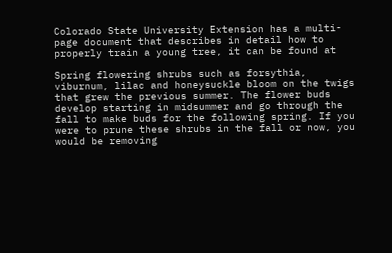Colorado State University Extension has a multi-page document that describes in detail how to properly train a young tree, it can be found at

Spring flowering shrubs such as forsythia, viburnum, lilac and honeysuckle bloom on the twigs that grew the previous summer. The flower buds develop starting in midsummer and go through the fall to make buds for the following spring. If you were to prune these shrubs in the fall or now, you would be removing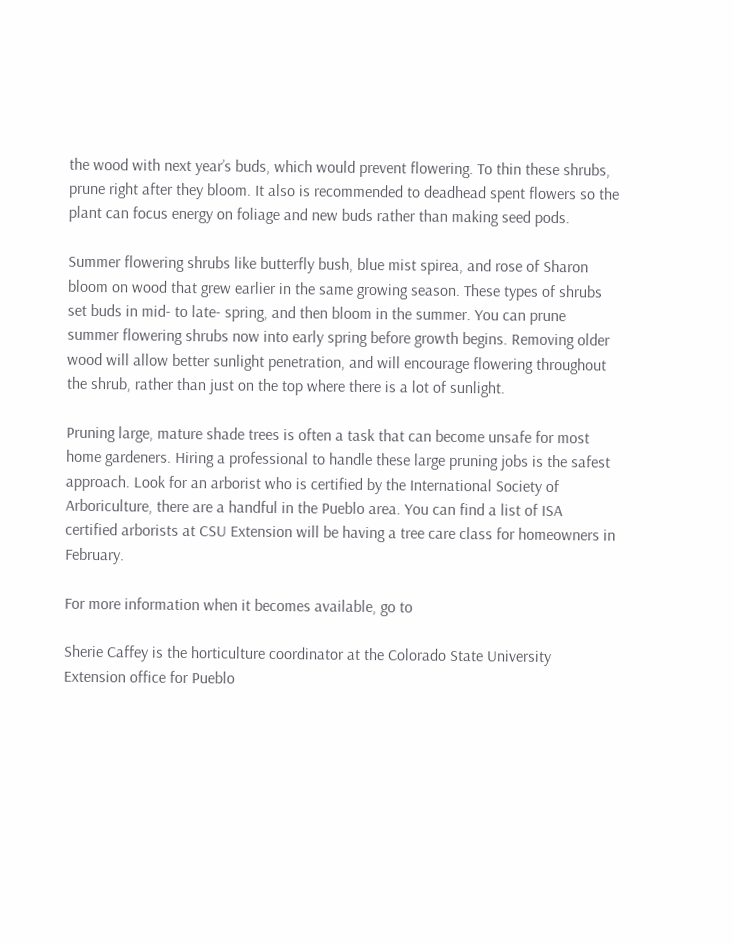the wood with next year’s buds, which would prevent flowering. To thin these shrubs, prune right after they bloom. It also is recommended to deadhead spent flowers so the plant can focus energy on foliage and new buds rather than making seed pods.

Summer flowering shrubs like butterfly bush, blue mist spirea, and rose of Sharon bloom on wood that grew earlier in the same growing season. These types of shrubs set buds in mid- to late- spring, and then bloom in the summer. You can prune summer flowering shrubs now into early spring before growth begins. Removing older wood will allow better sunlight penetration, and will encourage flowering throughout the shrub, rather than just on the top where there is a lot of sunlight.

Pruning large, mature shade trees is often a task that can become unsafe for most home gardeners. Hiring a professional to handle these large pruning jobs is the safest approach. Look for an arborist who is certified by the International Society of Arboriculture, there are a handful in the Pueblo area. You can find a list of ISA certified arborists at CSU Extension will be having a tree care class for homeowners in February.

For more information when it becomes available, go to

Sherie Caffey is the horticulture coordinator at the Colorado State University Extension office for Pueblo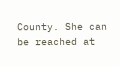County. She can be reached at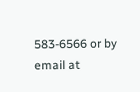583-6566 or by email at